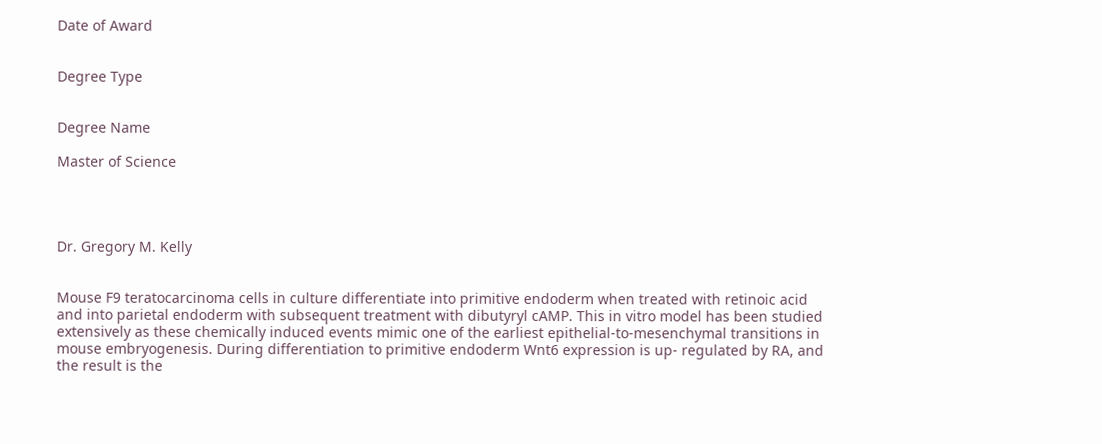Date of Award


Degree Type


Degree Name

Master of Science




Dr. Gregory M. Kelly


Mouse F9 teratocarcinoma cells in culture differentiate into primitive endoderm when treated with retinoic acid and into parietal endoderm with subsequent treatment with dibutyryl cAMP. This in vitro model has been studied extensively as these chemically induced events mimic one of the earliest epithelial-to-mesenchymal transitions in mouse embryogenesis. During differentiation to primitive endoderm Wnt6 expression is up- regulated by RA, and the result is the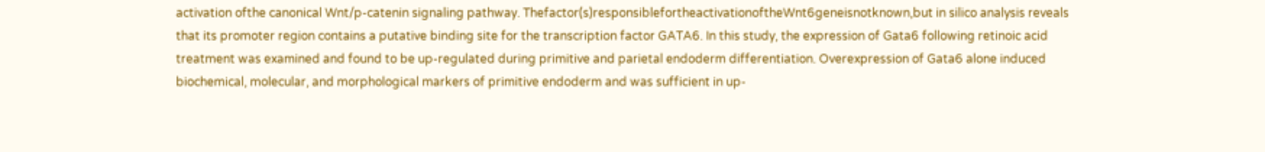activation ofthe canonical Wnt/p-catenin signaling pathway. Thefactor(s)responsiblefortheactivationoftheWnt6geneisnotknown,but in silico analysis reveals that its promoter region contains a putative binding site for the transcription factor GATA6. In this study, the expression of Gata6 following retinoic acid treatment was examined and found to be up-regulated during primitive and parietal endoderm differentiation. Overexpression of Gata6 alone induced biochemical, molecular, and morphological markers of primitive endoderm and was sufficient in up-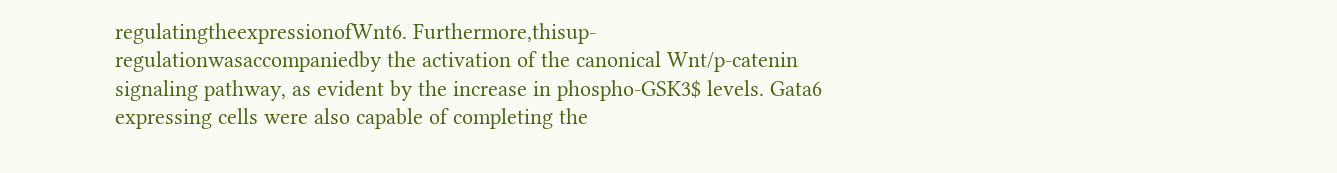regulatingtheexpressionofWnt6. Furthermore,thisup-regulationwasaccompaniedby the activation of the canonical Wnt/p-catenin signaling pathway, as evident by the increase in phospho-GSK3$ levels. Gata6 expressing cells were also capable of completing the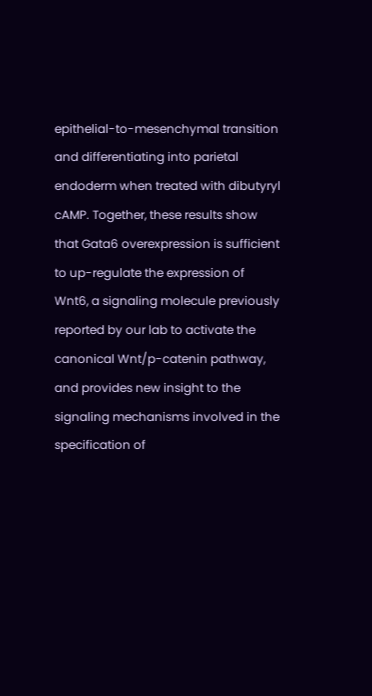epithelial-to-mesenchymal transition and differentiating into parietal endoderm when treated with dibutyryl cAMP. Together, these results show that Gata6 overexpression is sufficient to up-regulate the expression of Wnt6, a signaling molecule previously reported by our lab to activate the canonical Wnt/p-catenin pathway, and provides new insight to the signaling mechanisms involved in the specification of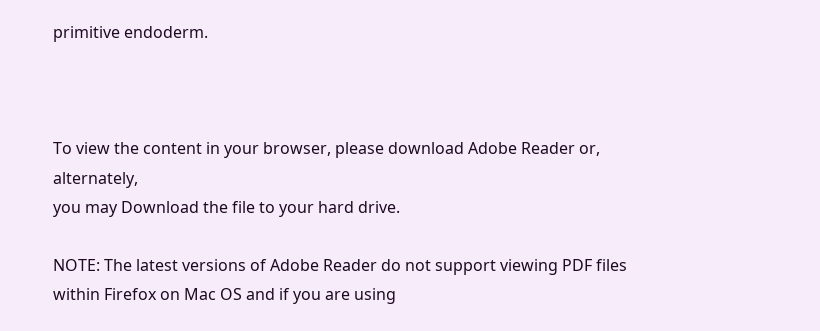primitive endoderm.



To view the content in your browser, please download Adobe Reader or, alternately,
you may Download the file to your hard drive.

NOTE: The latest versions of Adobe Reader do not support viewing PDF files within Firefox on Mac OS and if you are using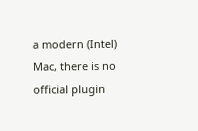a modern (Intel) Mac, there is no official plugin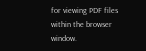for viewing PDF files within the browser window.